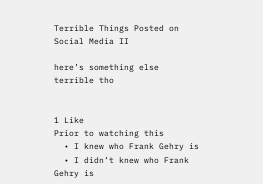Terrible Things Posted on Social Media II

here’s something else terrible tho


1 Like
Prior to watching this
  • I knew who Frank Gehry is
  • I didn’t knew who Frank Gehry is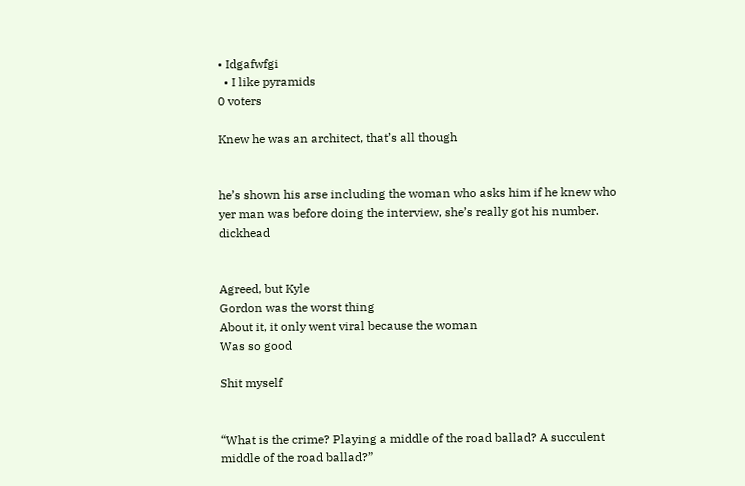• Idgafwfgi
  • I like pyramids
0 voters

Knew he was an architect, that’s all though


he’s shown his arse including the woman who asks him if he knew who yer man was before doing the interview, she’s really got his number. dickhead


Agreed, but Kyle
Gordon was the worst thing
About it, it only went viral because the woman
Was so good

Shit myself


“What is the crime? Playing a middle of the road ballad? A succulent middle of the road ballad?”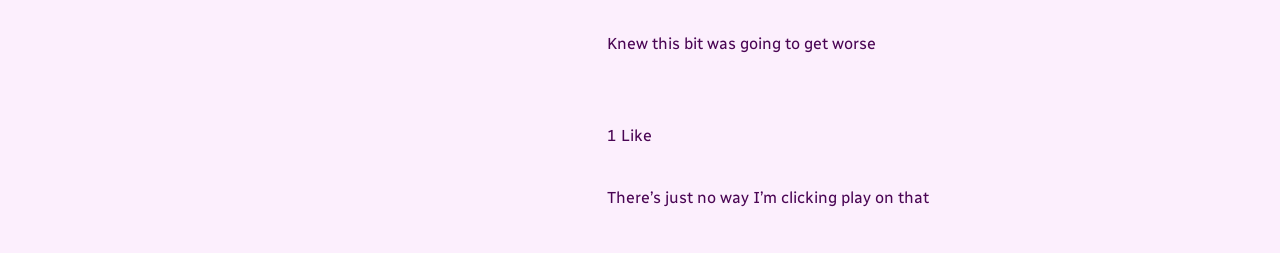Knew this bit was going to get worse


1 Like

There’s just no way I’m clicking play on that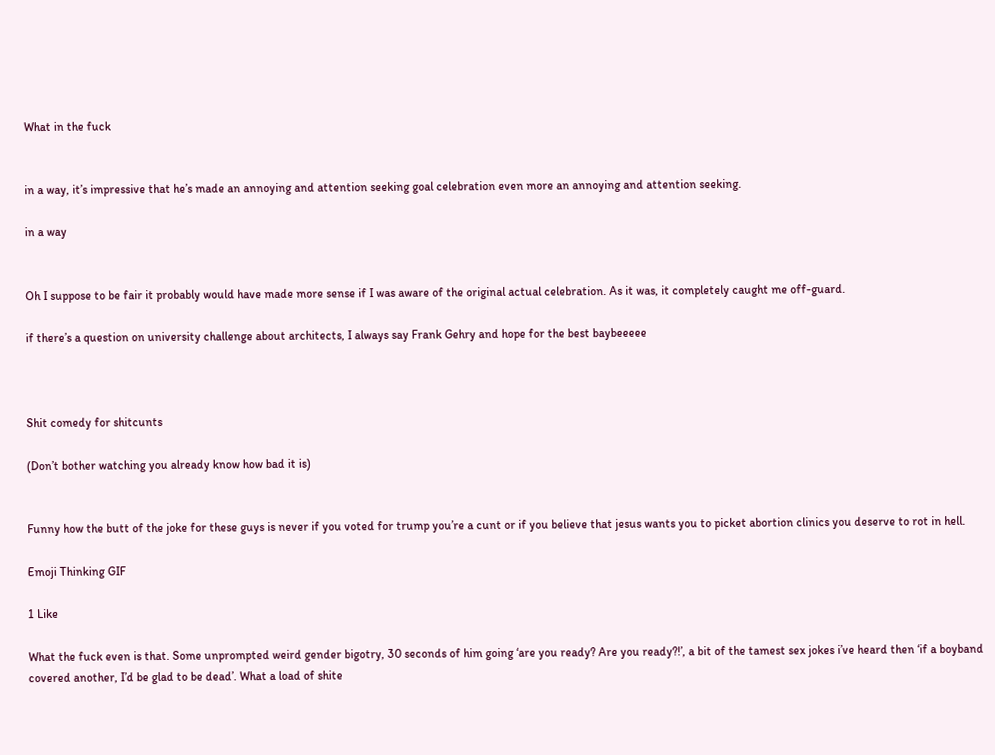What in the fuck


in a way, it’s impressive that he’s made an annoying and attention seeking goal celebration even more an annoying and attention seeking.

in a way


Oh I suppose to be fair it probably would have made more sense if I was aware of the original actual celebration. As it was, it completely caught me off-guard.

if there’s a question on university challenge about architects, I always say Frank Gehry and hope for the best baybeeeee



Shit comedy for shitcunts

(Don’t bother watching you already know how bad it is)


Funny how the butt of the joke for these guys is never if you voted for trump you’re a cunt or if you believe that jesus wants you to picket abortion clinics you deserve to rot in hell.

Emoji Thinking GIF

1 Like

What the fuck even is that. Some unprompted weird gender bigotry, 30 seconds of him going ‘are you ready? Are you ready?!’, a bit of the tamest sex jokes i’ve heard then ‘if a boyband covered another, I’d be glad to be dead’. What a load of shite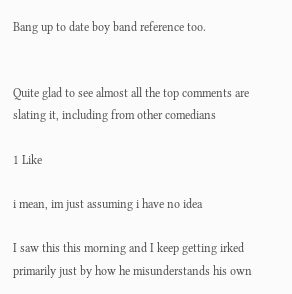Bang up to date boy band reference too.


Quite glad to see almost all the top comments are slating it, including from other comedians

1 Like

i mean, im just assuming i have no idea

I saw this this morning and I keep getting irked primarily just by how he misunderstands his own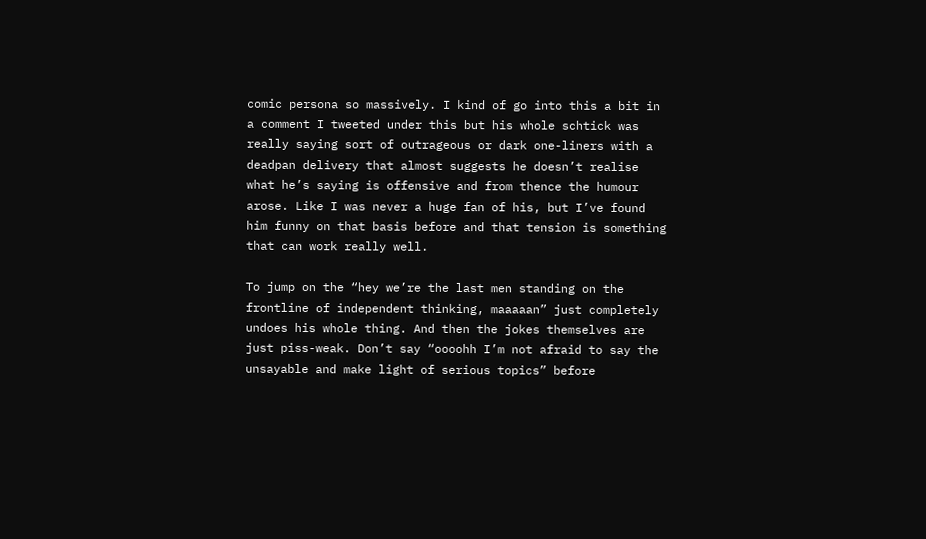comic persona so massively. I kind of go into this a bit in a comment I tweeted under this but his whole schtick was really saying sort of outrageous or dark one-liners with a deadpan delivery that almost suggests he doesn’t realise what he’s saying is offensive and from thence the humour arose. Like I was never a huge fan of his, but I’ve found him funny on that basis before and that tension is something that can work really well.

To jump on the “hey we’re the last men standing on the frontline of independent thinking, maaaaan” just completely undoes his whole thing. And then the jokes themselves are just piss-weak. Don’t say “oooohh I’m not afraid to say the unsayable and make light of serious topics” before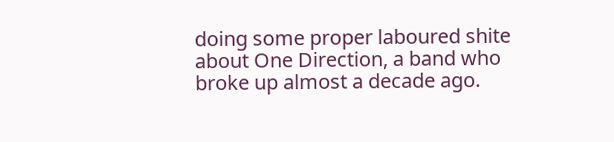doing some proper laboured shite about One Direction, a band who broke up almost a decade ago.